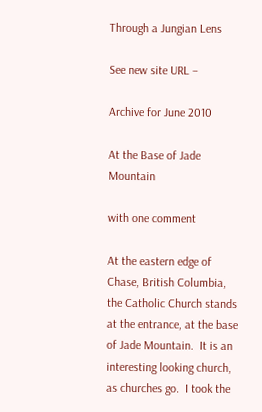Through a Jungian Lens

See new site URL –

Archive for June 2010

At the Base of Jade Mountain

with one comment

At the eastern edge of Chase, British Columbia, the Catholic Church stands at the entrance, at the base of Jade Mountain.  It is an interesting looking church, as churches go.  I took the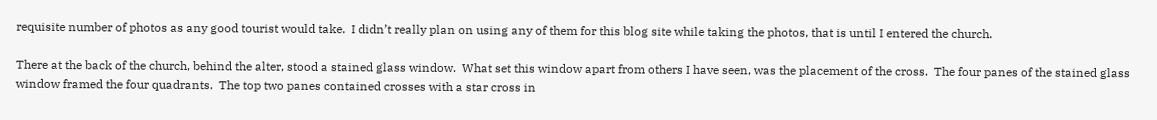requisite number of photos as any good tourist would take.  I didn’t really plan on using any of them for this blog site while taking the photos, that is until I entered the church.

There at the back of the church, behind the alter, stood a stained glass window.  What set this window apart from others I have seen, was the placement of the cross.  The four panes of the stained glass window framed the four quadrants.  The top two panes contained crosses with a star cross in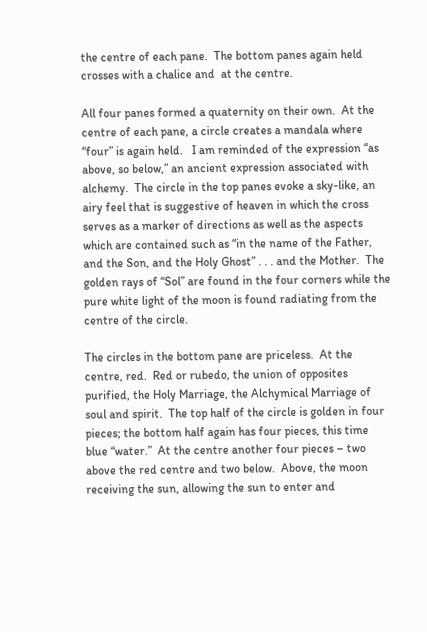the centre of each pane.  The bottom panes again held crosses with a chalice and  at the centre.

All four panes formed a quaternity on their own.  At the centre of each pane, a circle creates a mandala where “four” is again held.   I am reminded of the expression “as above, so below,” an ancient expression associated with alchemy.  The circle in the top panes evoke a sky-like, an airy feel that is suggestive of heaven in which the cross serves as a marker of directions as well as the aspects which are contained such as “in the name of the Father, and the Son, and the Holy Ghost” . . . and the Mother.  The golden rays of “Sol” are found in the four corners while the pure white light of the moon is found radiating from the centre of the circle.

The circles in the bottom pane are priceless.  At the centre, red.  Red or rubedo, the union of opposites purified, the Holy Marriage, the Alchymical Marriage of soul and spirit.  The top half of the circle is golden in four pieces; the bottom half again has four pieces, this time blue “water.”  At the centre another four pieces – two above the red centre and two below.  Above, the moon receiving the sun, allowing the sun to enter and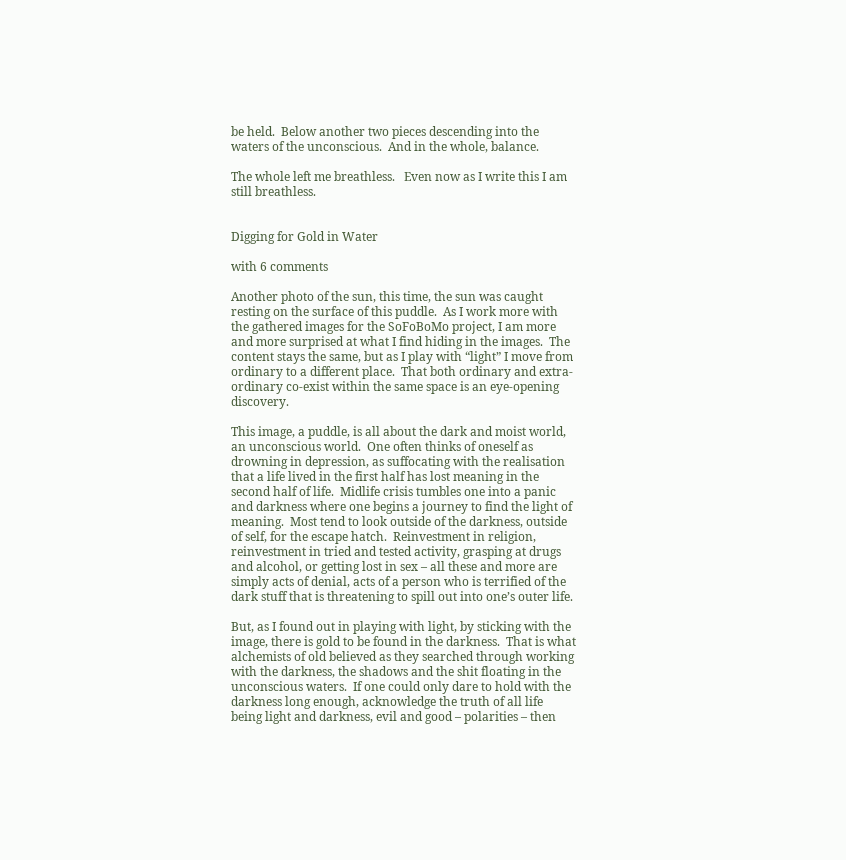be held.  Below another two pieces descending into the waters of the unconscious.  And in the whole, balance.

The whole left me breathless.   Even now as I write this I am still breathless.


Digging for Gold in Water

with 6 comments

Another photo of the sun, this time, the sun was caught resting on the surface of this puddle.  As I work more with the gathered images for the SoFoBoMo project, I am more and more surprised at what I find hiding in the images.  The content stays the same, but as I play with “light” I move from ordinary to a different place.  That both ordinary and extra-ordinary co-exist within the same space is an eye-opening discovery.

This image, a puddle, is all about the dark and moist world, an unconscious world.  One often thinks of oneself as drowning in depression, as suffocating with the realisation that a life lived in the first half has lost meaning in the second half of life.  Midlife crisis tumbles one into a panic and darkness where one begins a journey to find the light of meaning.  Most tend to look outside of the darkness, outside of self, for the escape hatch.  Reinvestment in religion, reinvestment in tried and tested activity, grasping at drugs and alcohol, or getting lost in sex – all these and more are simply acts of denial, acts of a person who is terrified of the dark stuff that is threatening to spill out into one’s outer life.

But, as I found out in playing with light, by sticking with the image, there is gold to be found in the darkness.  That is what alchemists of old believed as they searched through working with the darkness, the shadows and the shit floating in the unconscious waters.  If one could only dare to hold with the darkness long enough, acknowledge the truth of all life being light and darkness, evil and good – polarities – then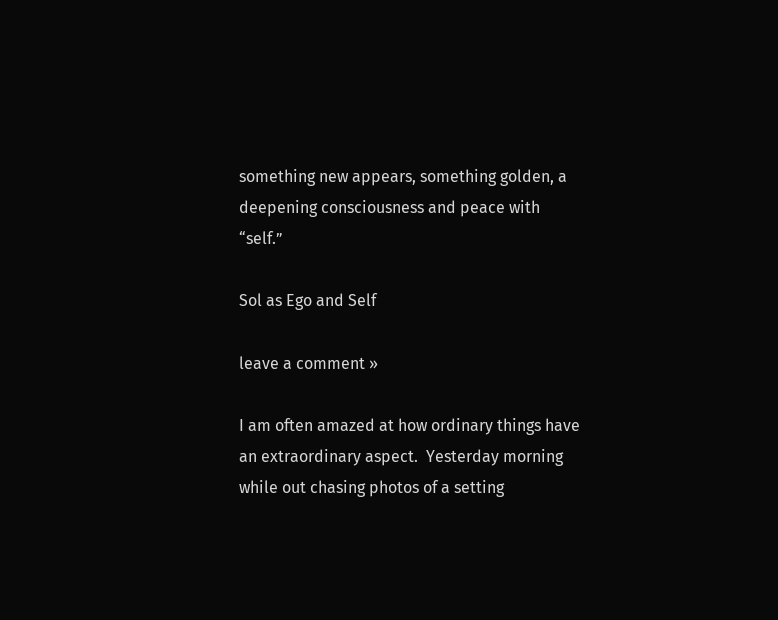something new appears, something golden, a deepening consciousness and peace with “self.”

Sol as Ego and Self

leave a comment »

I am often amazed at how ordinary things have an extraordinary aspect.  Yesterday morning while out chasing photos of a setting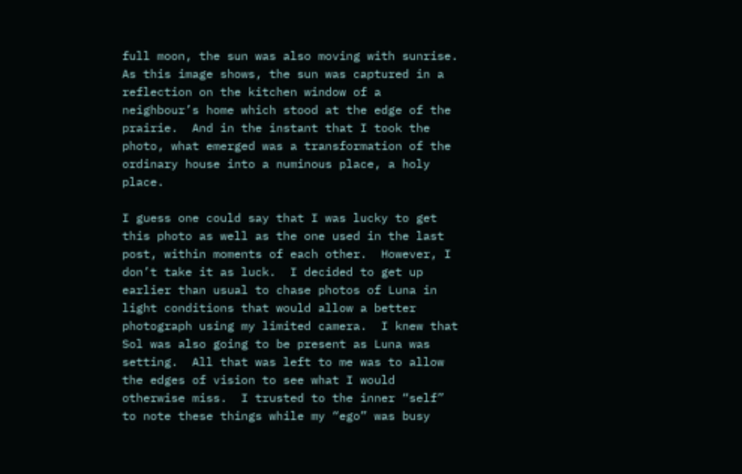full moon, the sun was also moving with sunrise.  As this image shows, the sun was captured in a reflection on the kitchen window of a neighbour’s home which stood at the edge of the prairie.  And in the instant that I took the photo, what emerged was a transformation of the ordinary house into a numinous place, a holy place.

I guess one could say that I was lucky to get this photo as well as the one used in the last post, within moments of each other.  However, I don’t take it as luck.  I decided to get up earlier than usual to chase photos of Luna in light conditions that would allow a better photograph using my limited camera.  I knew that Sol was also going to be present as Luna was setting.  All that was left to me was to allow the edges of vision to see what I would otherwise miss.  I trusted to the inner “self” to note these things while my “ego” was busy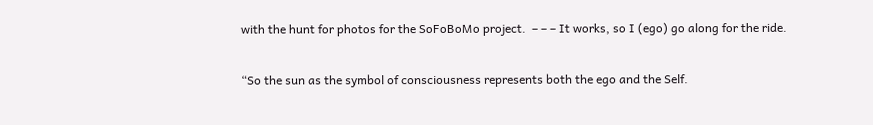with the hunt for photos for the SoFoBoMo project.  – – – It works, so I (ego) go along for the ride.

“So the sun as the symbol of consciousness represents both the ego and the Self.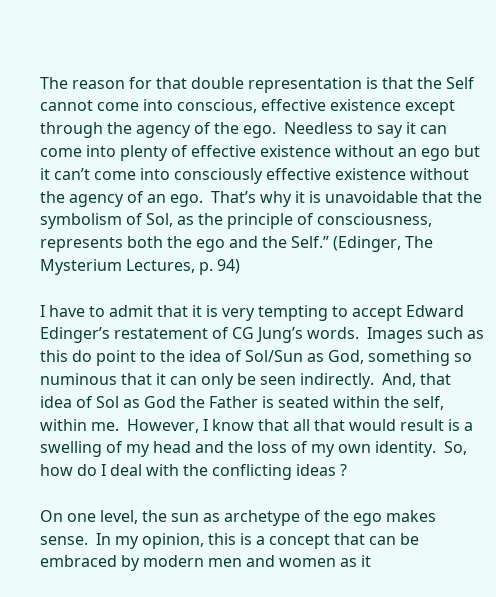The reason for that double representation is that the Self cannot come into conscious, effective existence except through the agency of the ego.  Needless to say it can come into plenty of effective existence without an ego but it can’t come into consciously effective existence without the agency of an ego.  That’s why it is unavoidable that the symbolism of Sol, as the principle of consciousness, represents both the ego and the Self.” (Edinger, The Mysterium Lectures, p. 94)

I have to admit that it is very tempting to accept Edward Edinger’s restatement of CG Jung’s words.  Images such as this do point to the idea of Sol/Sun as God, something so numinous that it can only be seen indirectly.  And, that idea of Sol as God the Father is seated within the self, within me.  However, I know that all that would result is a swelling of my head and the loss of my own identity.  So, how do I deal with the conflicting ideas ?

On one level, the sun as archetype of the ego makes sense.  In my opinion, this is a concept that can be embraced by modern men and women as it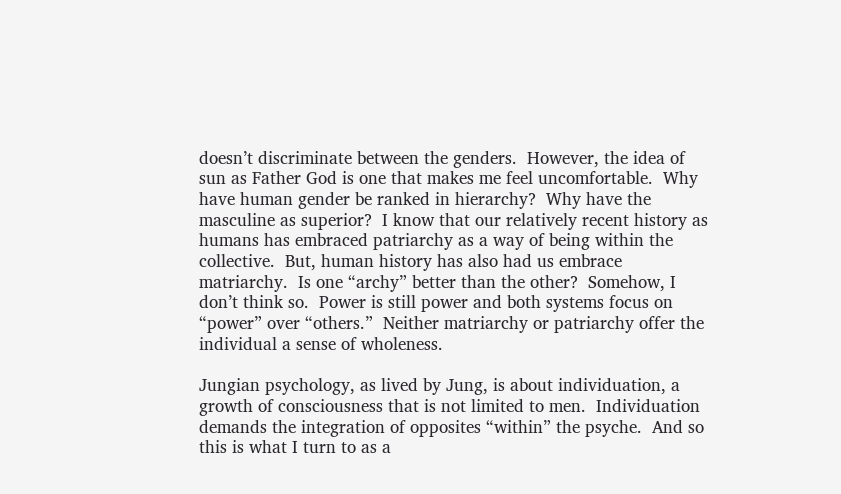doesn’t discriminate between the genders.  However, the idea of sun as Father God is one that makes me feel uncomfortable.  Why have human gender be ranked in hierarchy?  Why have the masculine as superior?  I know that our relatively recent history as humans has embraced patriarchy as a way of being within the collective.  But, human history has also had us embrace matriarchy.  Is one “archy” better than the other?  Somehow, I don’t think so.  Power is still power and both systems focus on “power” over “others.”  Neither matriarchy or patriarchy offer the individual a sense of wholeness.

Jungian psychology, as lived by Jung, is about individuation, a growth of consciousness that is not limited to men.  Individuation demands the integration of opposites “within” the psyche.  And so this is what I turn to as a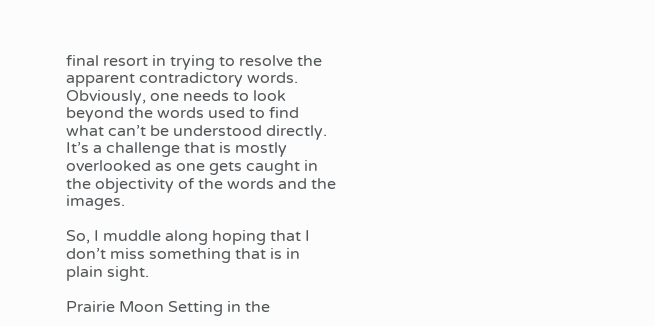final resort in trying to resolve the apparent contradictory words.  Obviously, one needs to look beyond the words used to find what can’t be understood directly.  It’s a challenge that is mostly overlooked as one gets caught in the objectivity of the words and the images.

So, I muddle along hoping that I don’t miss something that is in plain sight.

Prairie Moon Setting in the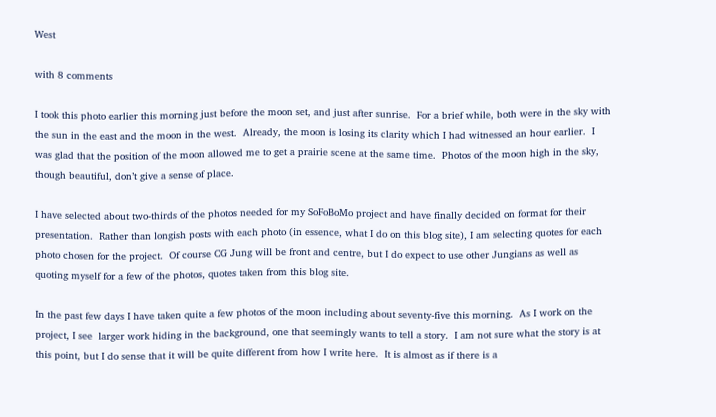West

with 8 comments

I took this photo earlier this morning just before the moon set, and just after sunrise.  For a brief while, both were in the sky with the sun in the east and the moon in the west.  Already, the moon is losing its clarity which I had witnessed an hour earlier.  I was glad that the position of the moon allowed me to get a prairie scene at the same time.  Photos of the moon high in the sky, though beautiful, don’t give a sense of place.

I have selected about two-thirds of the photos needed for my SoFoBoMo project and have finally decided on format for their presentation.  Rather than longish posts with each photo (in essence, what I do on this blog site), I am selecting quotes for each photo chosen for the project.  Of course CG Jung will be front and centre, but I do expect to use other Jungians as well as quoting myself for a few of the photos, quotes taken from this blog site.

In the past few days I have taken quite a few photos of the moon including about seventy-five this morning.  As I work on the project, I see  larger work hiding in the background, one that seemingly wants to tell a story.  I am not sure what the story is at this point, but I do sense that it will be quite different from how I write here.  It is almost as if there is a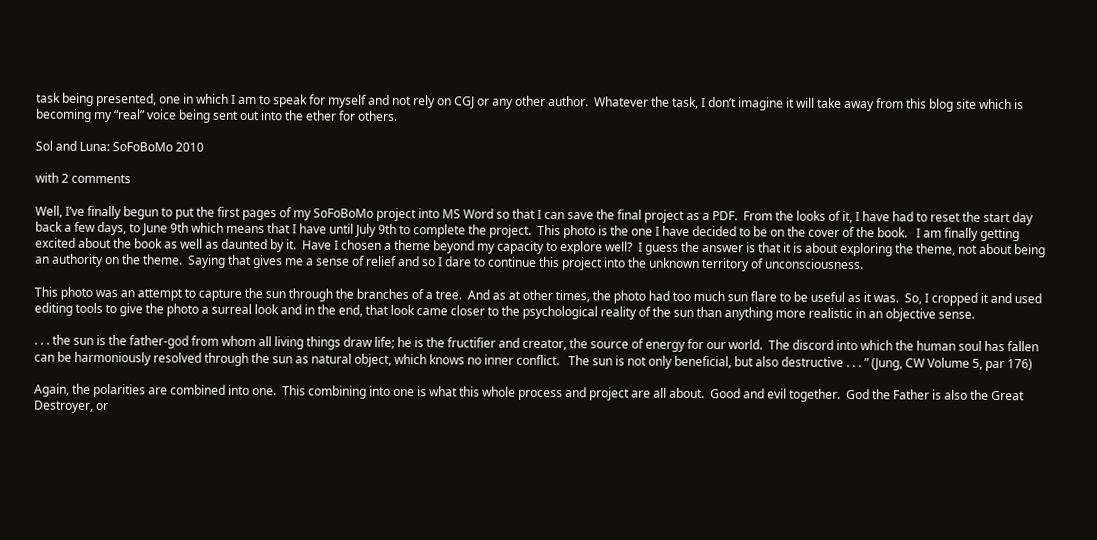task being presented, one in which I am to speak for myself and not rely on CGJ or any other author.  Whatever the task, I don’t imagine it will take away from this blog site which is becoming my “real” voice being sent out into the ether for others.

Sol and Luna: SoFoBoMo 2010

with 2 comments

Well, I’ve finally begun to put the first pages of my SoFoBoMo project into MS Word so that I can save the final project as a PDF.  From the looks of it, I have had to reset the start day back a few days, to June 9th which means that I have until July 9th to complete the project.  This photo is the one I have decided to be on the cover of the book.   I am finally getting excited about the book as well as daunted by it.  Have I chosen a theme beyond my capacity to explore well?  I guess the answer is that it is about exploring the theme, not about being an authority on the theme.  Saying that gives me a sense of relief and so I dare to continue this project into the unknown territory of unconsciousness.

This photo was an attempt to capture the sun through the branches of a tree.  And as at other times, the photo had too much sun flare to be useful as it was.  So, I cropped it and used editing tools to give the photo a surreal look and in the end, that look came closer to the psychological reality of the sun than anything more realistic in an objective sense.

. . . the sun is the father-god from whom all living things draw life; he is the fructifier and creator, the source of energy for our world.  The discord into which the human soul has fallen can be harmoniously resolved through the sun as natural object, which knows no inner conflict.   The sun is not only beneficial, but also destructive . . . ” (Jung, CW Volume 5, par 176)

Again, the polarities are combined into one.  This combining into one is what this whole process and project are all about.  Good and evil together.  God the Father is also the Great Destroyer, or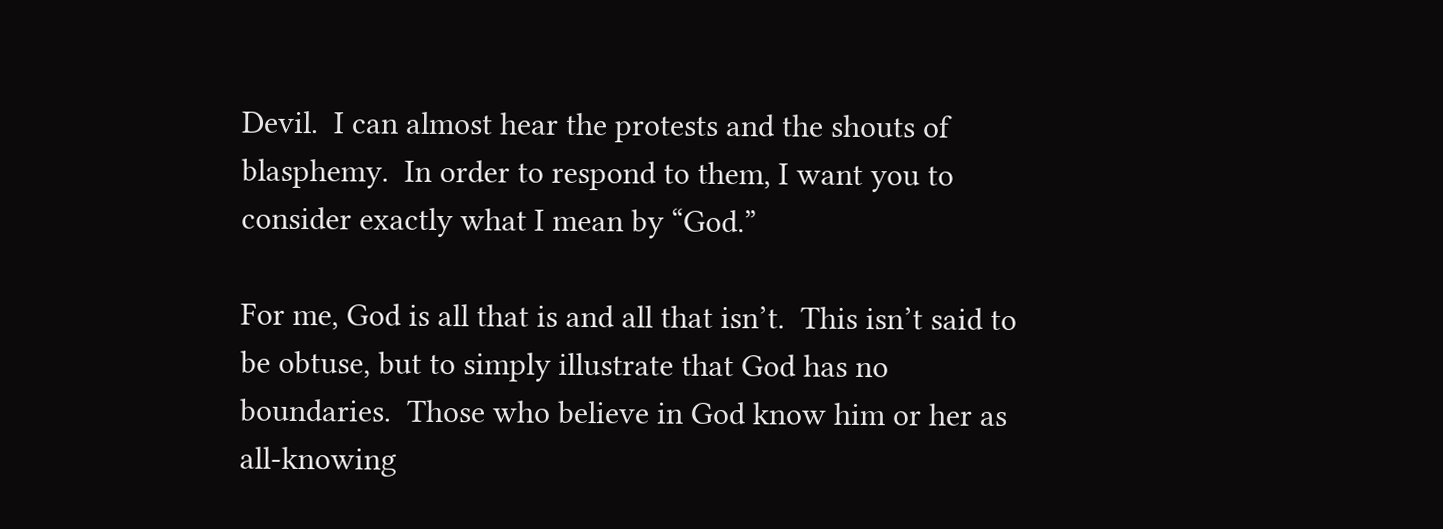Devil.  I can almost hear the protests and the shouts of blasphemy.  In order to respond to them, I want you to consider exactly what I mean by “God.”

For me, God is all that is and all that isn’t.  This isn’t said to be obtuse, but to simply illustrate that God has no boundaries.  Those who believe in God know him or her as all-knowing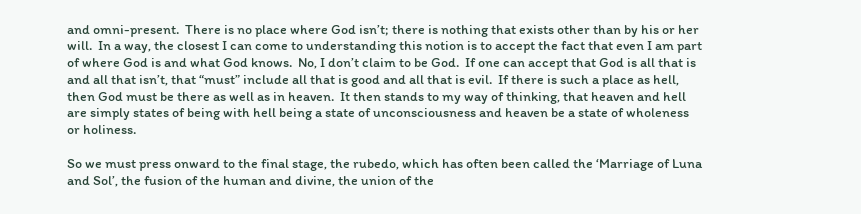and omni-present.  There is no place where God isn’t; there is nothing that exists other than by his or her will.  In a way, the closest I can come to understanding this notion is to accept the fact that even I am part of where God is and what God knows.  No, I don’t claim to be God.  If one can accept that God is all that is and all that isn’t, that “must” include all that is good and all that is evil.  If there is such a place as hell, then God must be there as well as in heaven.  It then stands to my way of thinking, that heaven and hell are simply states of being with hell being a state of unconsciousness and heaven be a state of wholeness or holiness.

So we must press onward to the final stage, the rubedo, which has often been called the ‘Marriage of Luna and Sol’, the fusion of the human and divine, the union of the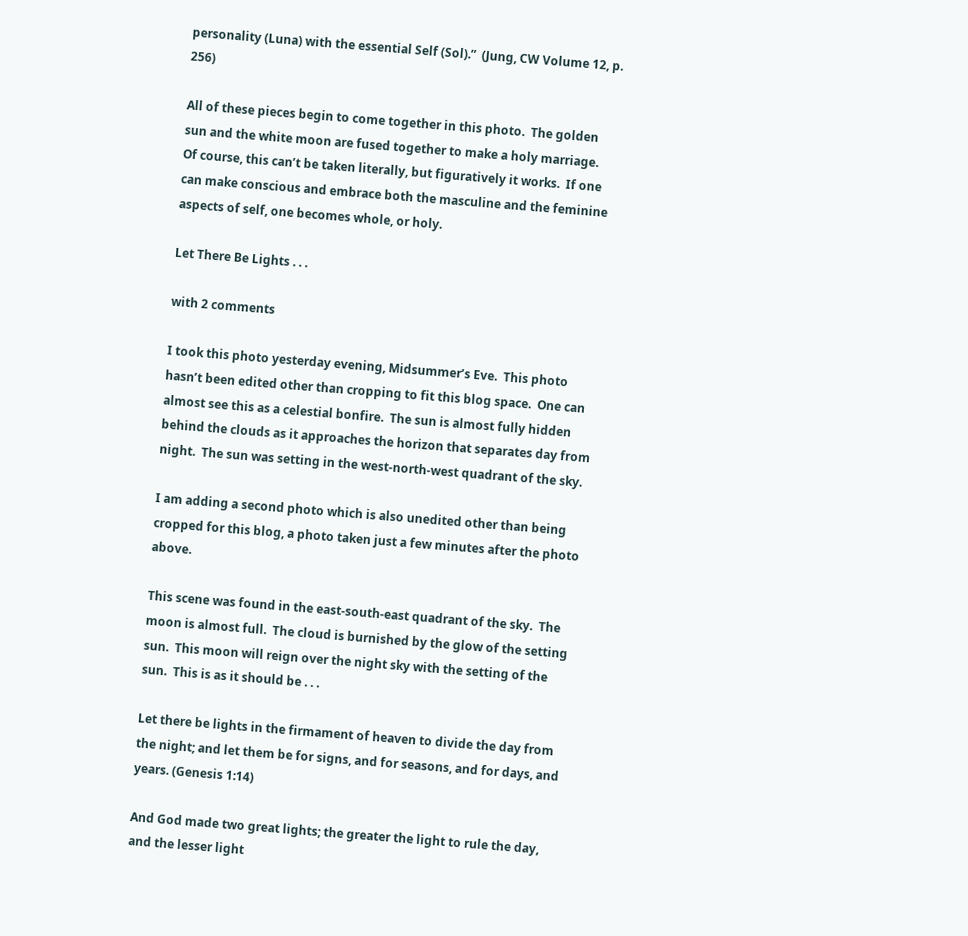personality (Luna) with the essential Self (Sol).”  (Jung, CW Volume 12, p. 256)

All of these pieces begin to come together in this photo.  The golden sun and the white moon are fused together to make a holy marriage.  Of course, this can’t be taken literally, but figuratively it works.  If one can make conscious and embrace both the masculine and the feminine aspects of self, one becomes whole, or holy.

Let There Be Lights . . .

with 2 comments

I took this photo yesterday evening, Midsummer’s Eve.  This photo hasn’t been edited other than cropping to fit this blog space.  One can almost see this as a celestial bonfire.  The sun is almost fully hidden behind the clouds as it approaches the horizon that separates day from night.  The sun was setting in the west-north-west quadrant of the sky.

I am adding a second photo which is also unedited other than being cropped for this blog, a photo taken just a few minutes after the photo above.

This scene was found in the east-south-east quadrant of the sky.  The moon is almost full.  The cloud is burnished by the glow of the setting sun.  This moon will reign over the night sky with the setting of the sun.  This is as it should be . . .

Let there be lights in the firmament of heaven to divide the day from the night; and let them be for signs, and for seasons, and for days, and years. (Genesis 1:14)

And God made two great lights; the greater the light to rule the day, and the lesser light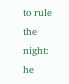to rule the night:  he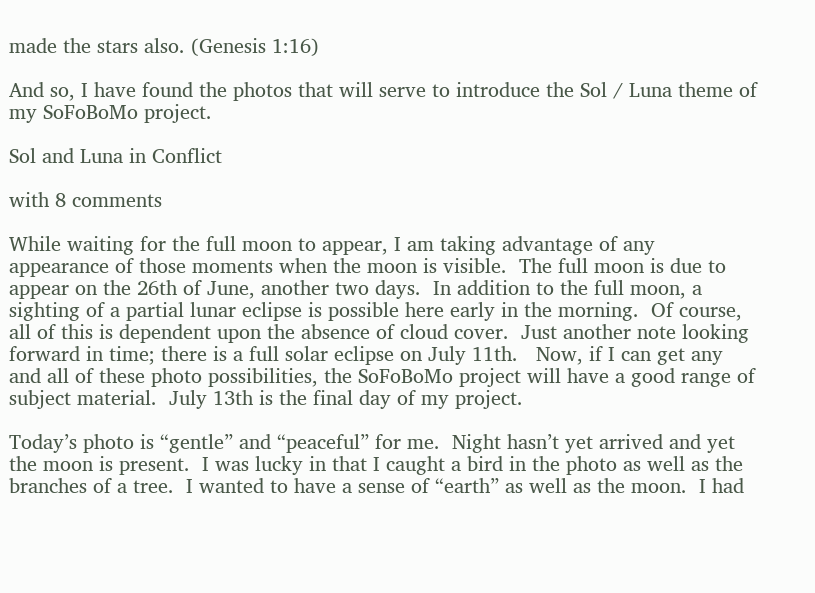made the stars also. (Genesis 1:16)

And so, I have found the photos that will serve to introduce the Sol / Luna theme of my SoFoBoMo project.

Sol and Luna in Conflict

with 8 comments

While waiting for the full moon to appear, I am taking advantage of any appearance of those moments when the moon is visible.  The full moon is due to appear on the 26th of June, another two days.  In addition to the full moon, a sighting of a partial lunar eclipse is possible here early in the morning.  Of course, all of this is dependent upon the absence of cloud cover.  Just another note looking forward in time; there is a full solar eclipse on July 11th.   Now, if I can get any and all of these photo possibilities, the SoFoBoMo project will have a good range of subject material.  July 13th is the final day of my project.

Today’s photo is “gentle” and “peaceful” for me.  Night hasn’t yet arrived and yet the moon is present.  I was lucky in that I caught a bird in the photo as well as the branches of a tree.  I wanted to have a sense of “earth” as well as the moon.  I had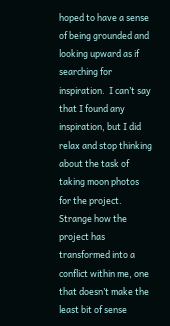hoped to have a sense of being grounded and looking upward as if searching for inspiration.  I can’t say that I found any inspiration, but I did relax and stop thinking about the task of taking moon photos for the project.  Strange how the project has transformed into a conflict within me, one that doesn’t make the least bit of sense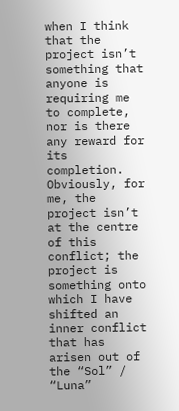when I think that the project isn’t something that anyone is requiring me to complete, nor is there any reward for its completion.  Obviously, for me, the project isn’t at the centre of this conflict; the project is something onto which I have shifted an inner conflict that has arisen out of the “Sol” / “Luna”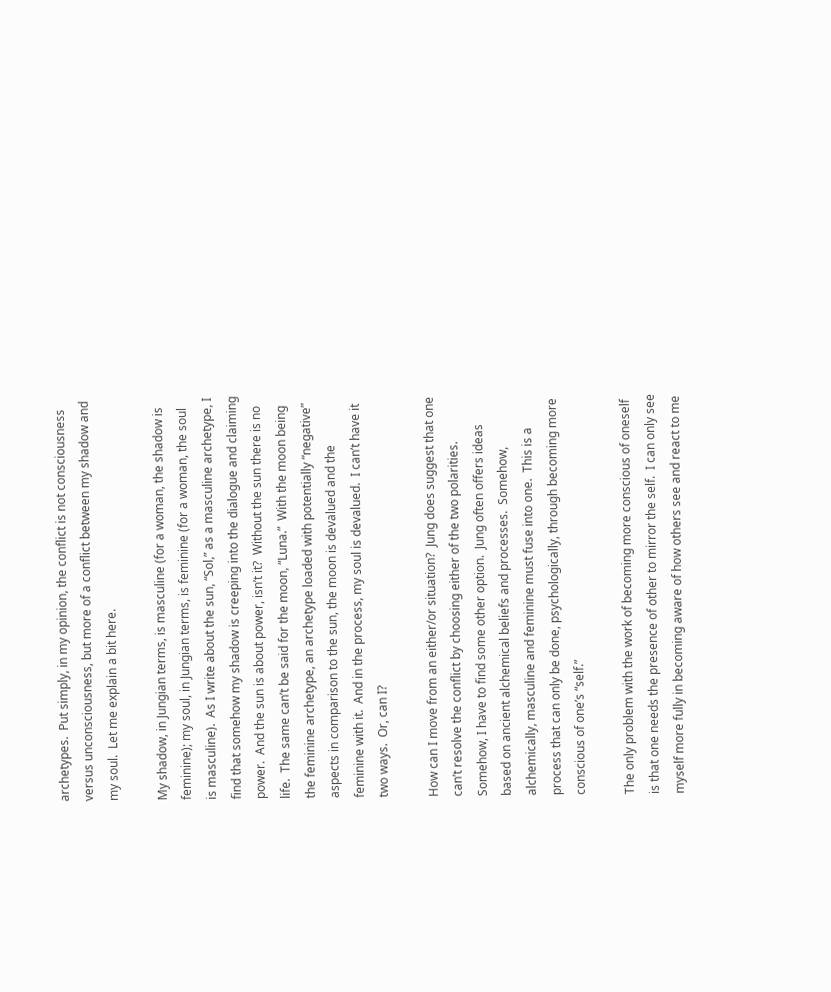archetypes.  Put simply, in my opinion, the conflict is not consciousness versus unconsciousness, but more of a conflict between my shadow and my soul.  Let me explain a bit here.

My shadow, in Jungian terms, is masculine (for a woman, the shadow is feminine); my soul, in Jungian terms, is feminine (for a woman, the soul is masculine).  As I write about the sun, “Sol,” as a masculine archetype, I find that somehow my shadow is creeping into the dialogue and claiming power.  And the sun is about power, isn’t it?  Without the sun there is no life.  The same can’t be said for the moon, “Luna.”  With the moon being the feminine archetype, an archetype loaded with potentially “negative” aspects in comparison to the sun, the moon is devalued and the feminine with it.  And in the process, my soul is devalued.  I can’t have it two ways.  Or, can I?

How can I move from an either/or situation?  Jung does suggest that one can’t resolve the conflict by choosing either of the two polarities.  Somehow, I have to find some other option.  Jung often offers ideas based on ancient alchemical beliefs and processes.  Somehow, alchemically, masculine and feminine must fuse into one.  This is a process that can only be done, psychologically, through becoming more conscious of one’s “self.”

The only problem with the work of becoming more conscious of oneself is that one needs the presence of other to mirror the self.  I can only see myself more fully in becoming aware of how others see and react to me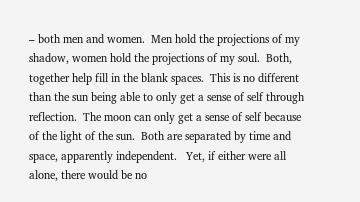– both men and women.  Men hold the projections of my shadow, women hold the projections of my soul.  Both, together help fill in the blank spaces.  This is no different than the sun being able to only get a sense of self through reflection.  The moon can only get a sense of self because of the light of the sun.  Both are separated by time and space, apparently independent.   Yet, if either were all alone, there would be no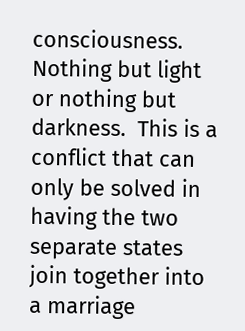consciousness.  Nothing but light or nothing but darkness.  This is a conflict that can only be solved in having the two separate states join together into a marriage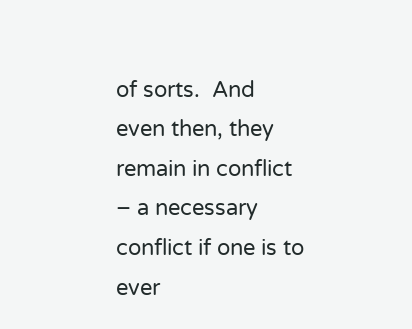of sorts.  And even then, they remain in conflict – a necessary conflict if one is to ever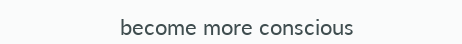become more conscious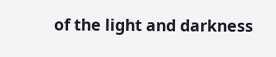of the light and darkness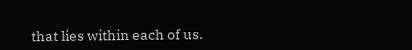that lies within each of us.